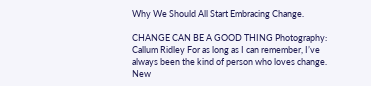Why We Should All Start Embracing Change.

CHANGE CAN BE A GOOD THING Photography: Callum Ridley For as long as I can remember, I’ve always been the kind of person who loves change. New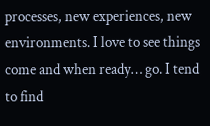processes, new experiences, new environments. I love to see things come and when ready… go. I tend to find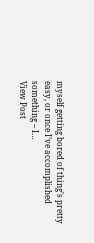myself getting bored of thing’s pretty easy, or once I’ve accomplished something – I…
View Post